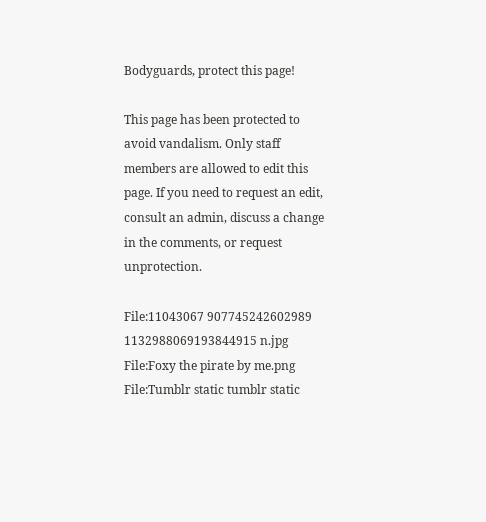Bodyguards, protect this page!

This page has been protected to avoid vandalism. Only staff members are allowed to edit this page. If you need to request an edit, consult an admin, discuss a change in the comments, or request unprotection.

File:11043067 907745242602989 1132988069193844915 n.jpg
File:Foxy the pirate by me.png
File:Tumblr static tumblr static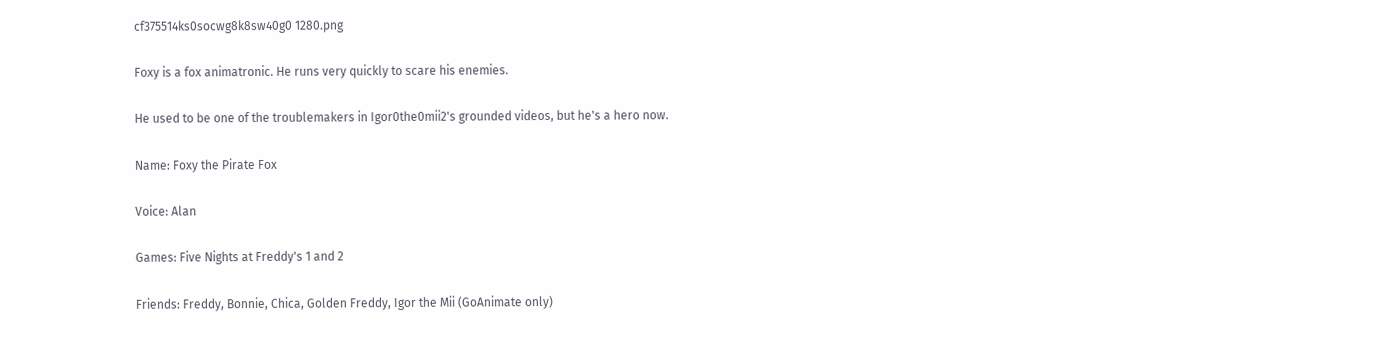cf375514ks0socwg8k8sw40g0 1280.png

Foxy is a fox animatronic. He runs very quickly to scare his enemies.

He used to be one of the troublemakers in Igor0the0mii2's grounded videos, but he's a hero now.

Name: Foxy the Pirate Fox

Voice: Alan

Games: Five Nights at Freddy's 1 and 2

Friends: Freddy, Bonnie, Chica, Golden Freddy, Igor the Mii (GoAnimate only)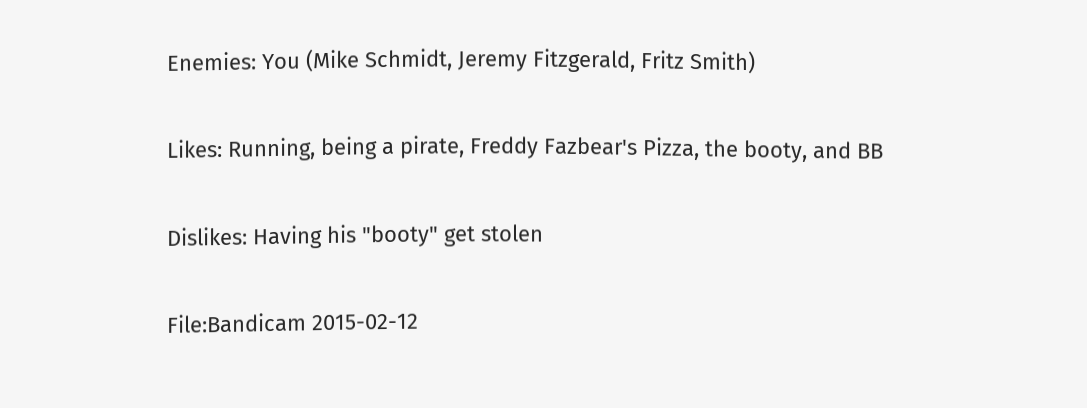Enemies: You (Mike Schmidt, Jeremy Fitzgerald, Fritz Smith)

Likes: Running, being a pirate, Freddy Fazbear's Pizza, the booty, and BB

Dislikes: Having his "booty" get stolen

File:Bandicam 2015-02-12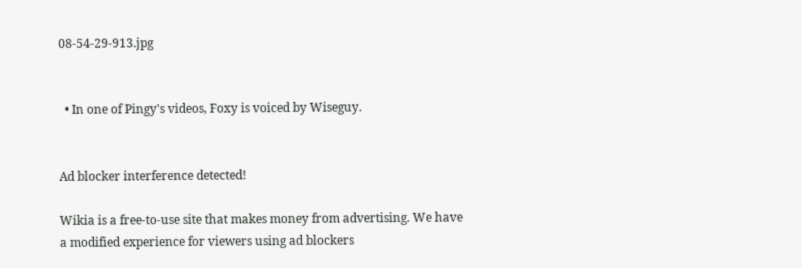08-54-29-913.jpg


  • In one of Pingy's videos, Foxy is voiced by Wiseguy.


Ad blocker interference detected!

Wikia is a free-to-use site that makes money from advertising. We have a modified experience for viewers using ad blockers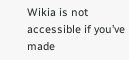Wikia is not accessible if you’ve made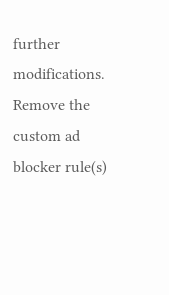further modifications. Remove the custom ad blocker rule(s)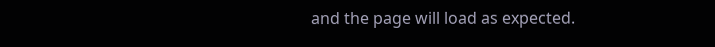and the page will load as expected.